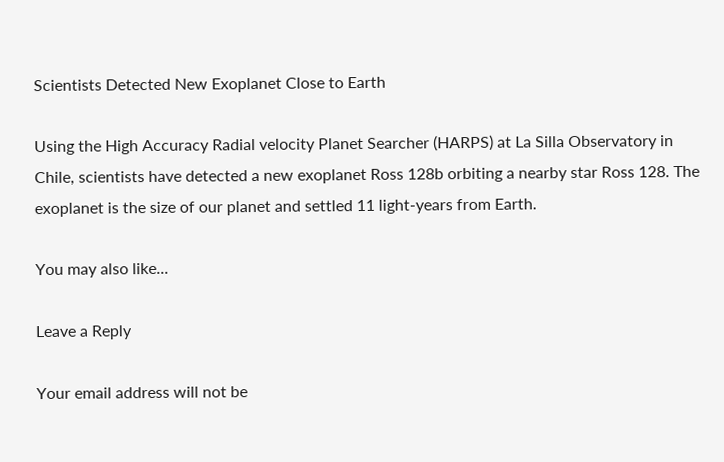Scientists Detected New Exoplanet Close to Earth

Using the High Accuracy Radial velocity Planet Searcher (HARPS) at La Silla Observatory in Chile, scientists have detected a new exoplanet Ross 128b orbiting a nearby star Ross 128. The exoplanet is the size of our planet and settled 11 light-years from Earth.

You may also like...

Leave a Reply

Your email address will not be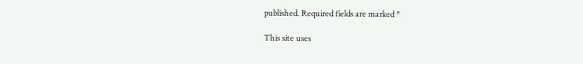published. Required fields are marked *

This site uses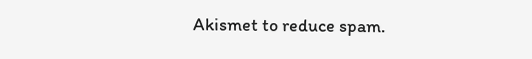Akismet to reduce spam.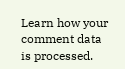Learn how your comment data is processed.